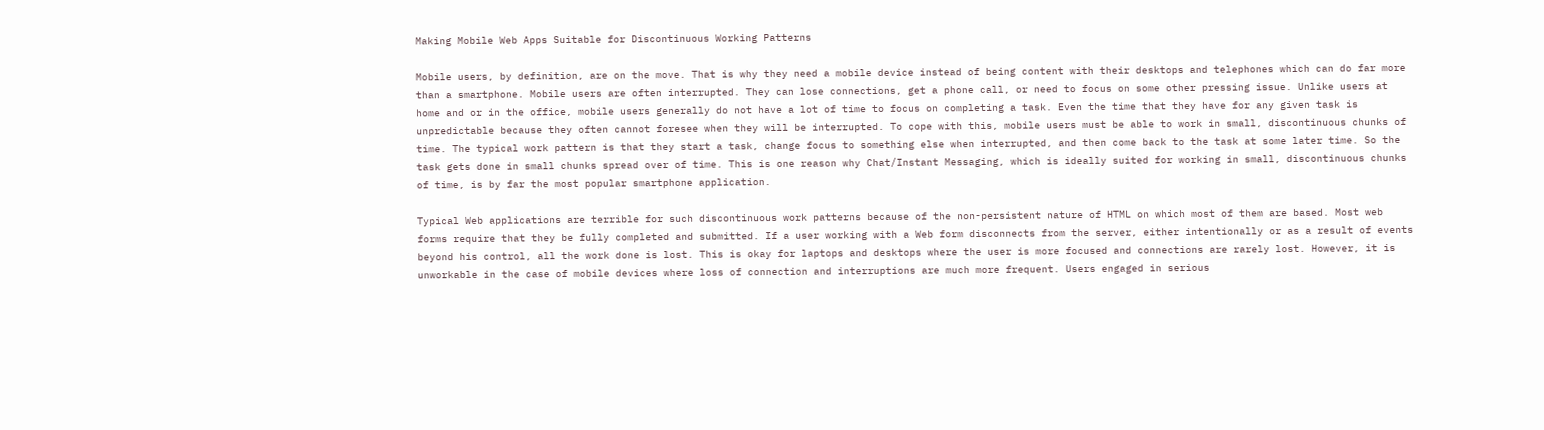Making Mobile Web Apps Suitable for Discontinuous Working Patterns

Mobile users, by definition, are on the move. That is why they need a mobile device instead of being content with their desktops and telephones which can do far more than a smartphone. Mobile users are often interrupted. They can lose connections, get a phone call, or need to focus on some other pressing issue. Unlike users at home and or in the office, mobile users generally do not have a lot of time to focus on completing a task. Even the time that they have for any given task is unpredictable because they often cannot foresee when they will be interrupted. To cope with this, mobile users must be able to work in small, discontinuous chunks of time. The typical work pattern is that they start a task, change focus to something else when interrupted, and then come back to the task at some later time. So the task gets done in small chunks spread over of time. This is one reason why Chat/Instant Messaging, which is ideally suited for working in small, discontinuous chunks of time, is by far the most popular smartphone application.

Typical Web applications are terrible for such discontinuous work patterns because of the non-persistent nature of HTML on which most of them are based. Most web forms require that they be fully completed and submitted. If a user working with a Web form disconnects from the server, either intentionally or as a result of events beyond his control, all the work done is lost. This is okay for laptops and desktops where the user is more focused and connections are rarely lost. However, it is unworkable in the case of mobile devices where loss of connection and interruptions are much more frequent. Users engaged in serious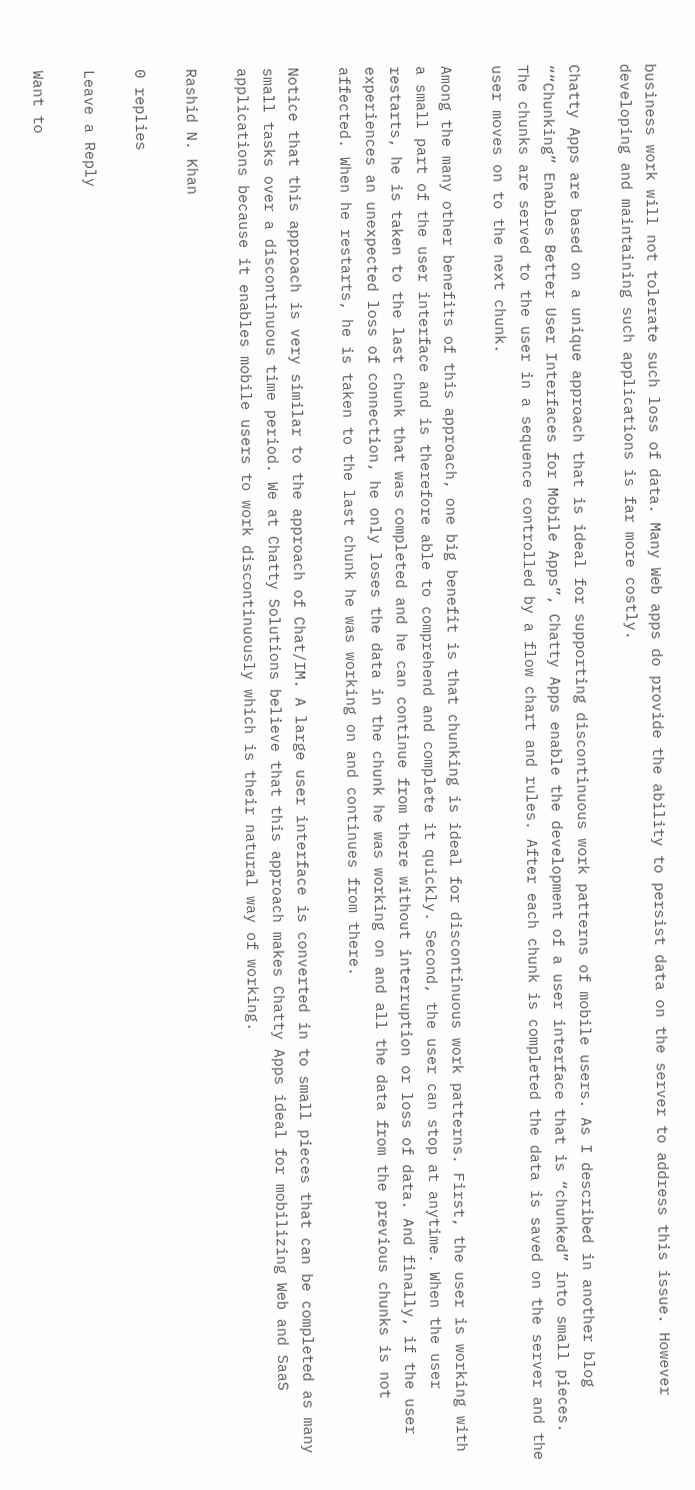business work will not tolerate such loss of data. Many Web apps do provide the ability to persist data on the server to address this issue. However developing and maintaining such applications is far more costly.

Chatty Apps are based on a unique approach that is ideal for supporting discontinuous work patterns of mobile users. As I described in another blog ““Chunking” Enables Better User Interfaces for Mobile Apps”, Chatty Apps enable the development of a user interface that is “chunked” into small pieces. The chunks are served to the user in a sequence controlled by a flow chart and rules. After each chunk is completed the data is saved on the server and the user moves on to the next chunk.

Among the many other benefits of this approach, one big benefit is that chunking is ideal for discontinuous work patterns. First, the user is working with a small part of the user interface and is therefore able to comprehend and complete it quickly. Second, the user can stop at anytime. When the user restarts, he is taken to the last chunk that was completed and he can continue from there without interruption or loss of data. And finally, if the user experiences an unexpected loss of connection, he only loses the data in the chunk he was working on and all the data from the previous chunks is not affected. When he restarts, he is taken to the last chunk he was working on and continues from there.

Notice that this approach is very similar to the approach of Chat/IM. A large user interface is converted in to small pieces that can be completed as many small tasks over a discontinuous time period. We at Chatty Solutions believe that this approach makes Chatty Apps ideal for mobilizing Web and SaaS applications because it enables mobile users to work discontinuously which is their natural way of working.

Rashid N. Khan

0 replies

Leave a Reply

Want to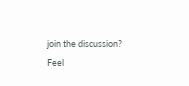join the discussion?
Feel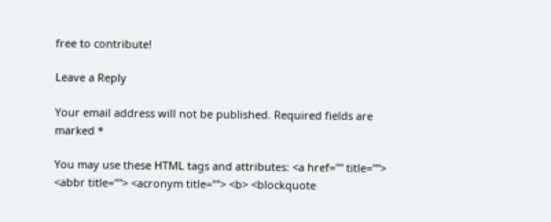free to contribute!

Leave a Reply

Your email address will not be published. Required fields are marked *

You may use these HTML tags and attributes: <a href="" title=""> <abbr title=""> <acronym title=""> <b> <blockquote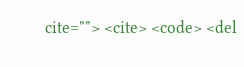cite=""> <cite> <code> <del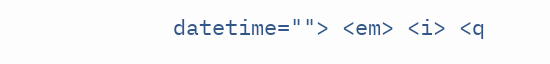datetime=""> <em> <i> <q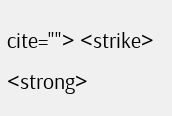cite=""> <strike> <strong>